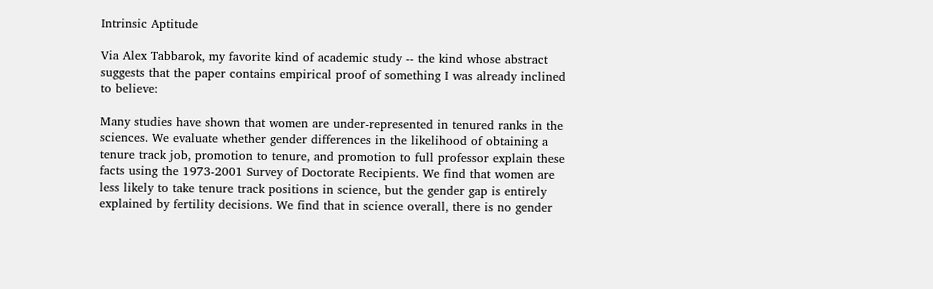Intrinsic Aptitude

Via Alex Tabbarok, my favorite kind of academic study -- the kind whose abstract suggests that the paper contains empirical proof of something I was already inclined to believe:

Many studies have shown that women are under-represented in tenured ranks in the sciences. We evaluate whether gender differences in the likelihood of obtaining a tenure track job, promotion to tenure, and promotion to full professor explain these facts using the 1973-2001 Survey of Doctorate Recipients. We find that women are less likely to take tenure track positions in science, but the gender gap is entirely explained by fertility decisions. We find that in science overall, there is no gender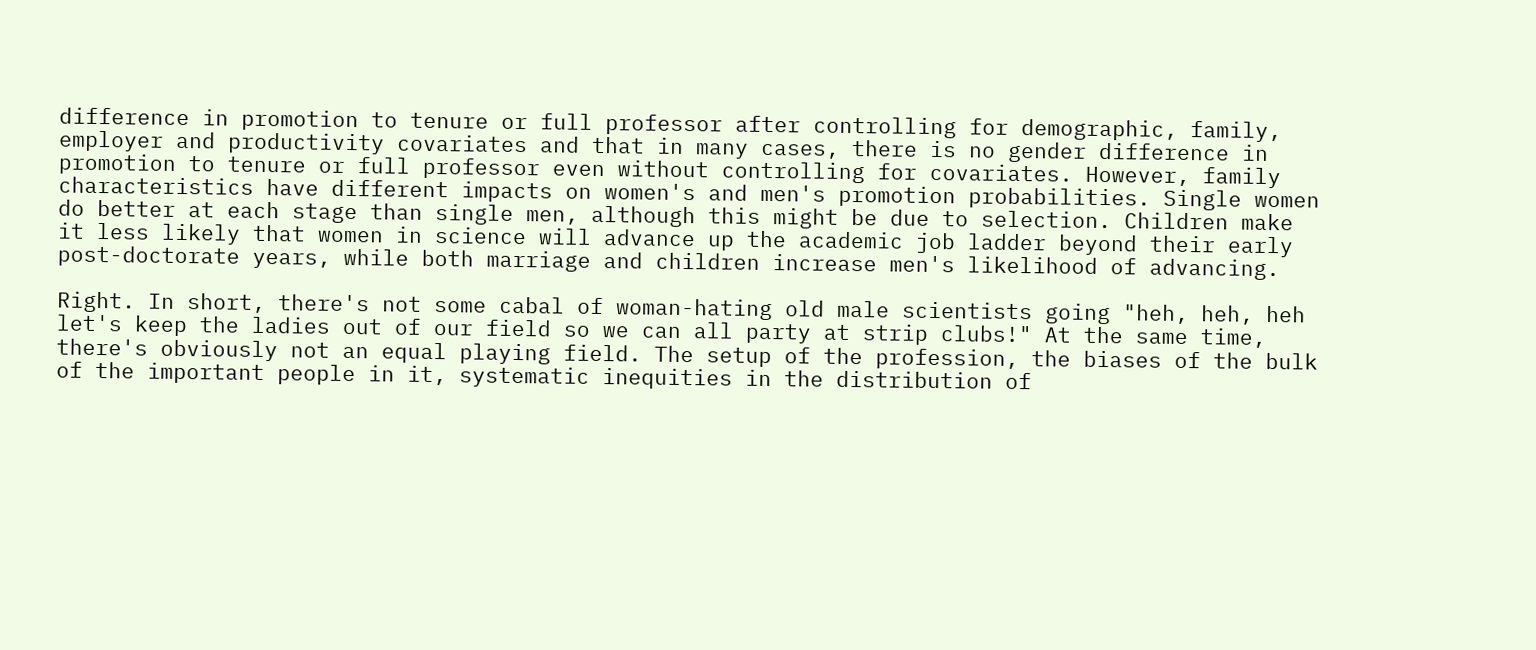difference in promotion to tenure or full professor after controlling for demographic, family, employer and productivity covariates and that in many cases, there is no gender difference in promotion to tenure or full professor even without controlling for covariates. However, family characteristics have different impacts on women's and men's promotion probabilities. Single women do better at each stage than single men, although this might be due to selection. Children make it less likely that women in science will advance up the academic job ladder beyond their early post-doctorate years, while both marriage and children increase men's likelihood of advancing.

Right. In short, there's not some cabal of woman-hating old male scientists going "heh, heh, heh let's keep the ladies out of our field so we can all party at strip clubs!" At the same time, there's obviously not an equal playing field. The setup of the profession, the biases of the bulk of the important people in it, systematic inequities in the distribution of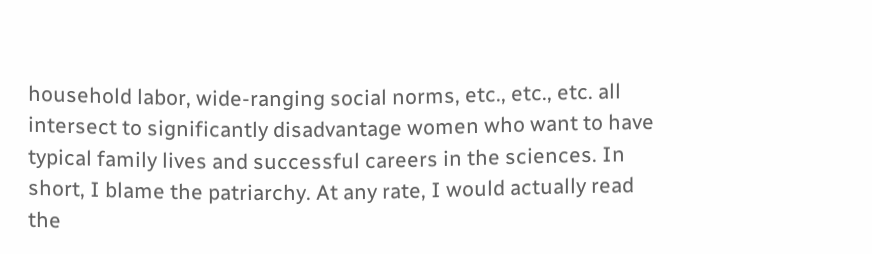household labor, wide-ranging social norms, etc., etc., etc. all intersect to significantly disadvantage women who want to have typical family lives and successful careers in the sciences. In short, I blame the patriarchy. At any rate, I would actually read the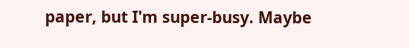paper, but I'm super-busy. Maybe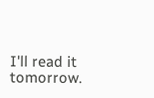I'll read it tomorrow.